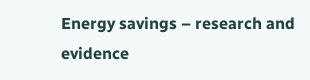Energy savings – research and evidence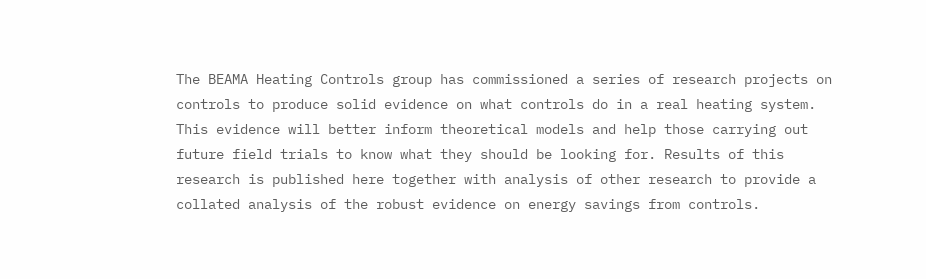The BEAMA Heating Controls group has commissioned a series of research projects on controls to produce solid evidence on what controls do in a real heating system. This evidence will better inform theoretical models and help those carrying out future field trials to know what they should be looking for. Results of this research is published here together with analysis of other research to provide a collated analysis of the robust evidence on energy savings from controls.